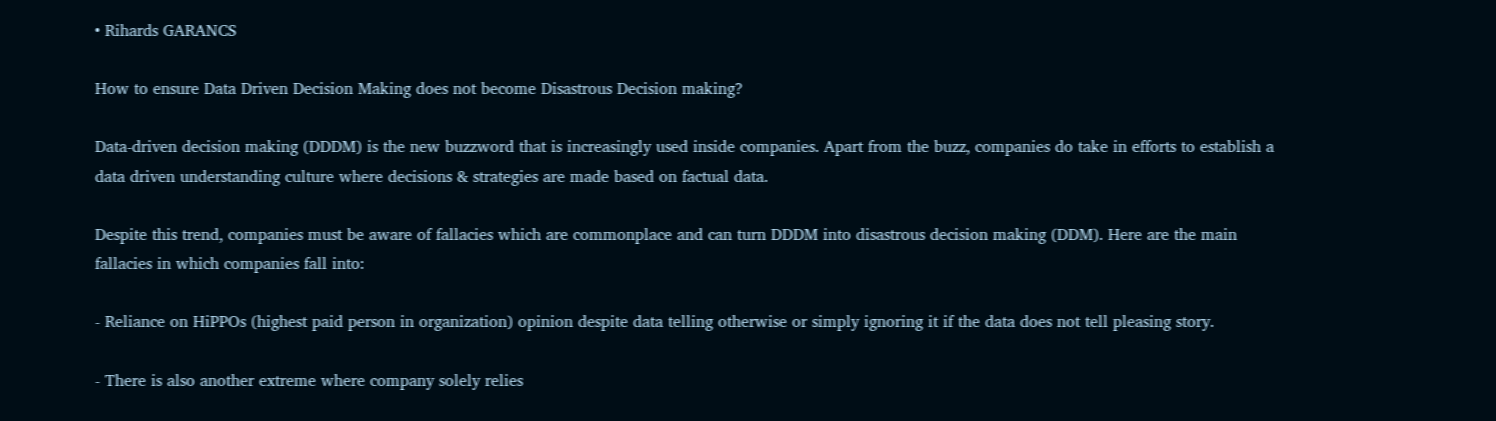• Rihards GARANCS

How to ensure Data Driven Decision Making does not become Disastrous Decision making?

Data-driven decision making (DDDM) is the new buzzword that is increasingly used inside companies. Apart from the buzz, companies do take in efforts to establish a data driven understanding culture where decisions & strategies are made based on factual data.

Despite this trend, companies must be aware of fallacies which are commonplace and can turn DDDM into disastrous decision making (DDM). Here are the main fallacies in which companies fall into:

- Reliance on HiPPOs (highest paid person in organization) opinion despite data telling otherwise or simply ignoring it if the data does not tell pleasing story.

- There is also another extreme where company solely relies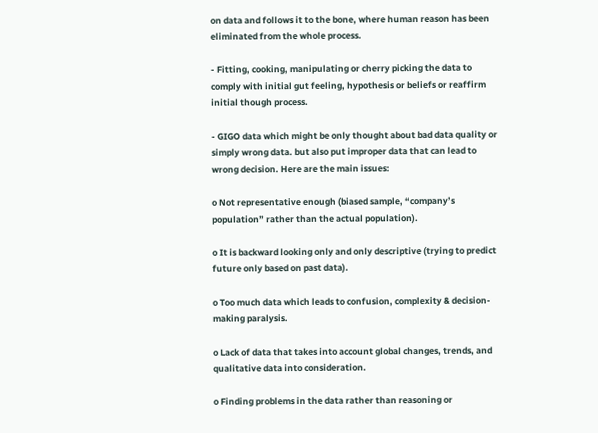on data and follows it to the bone, where human reason has been eliminated from the whole process.

- Fitting, cooking, manipulating or cherry picking the data to comply with initial gut feeling, hypothesis or beliefs or reaffirm initial though process.

- GIGO data which might be only thought about bad data quality or simply wrong data. but also put improper data that can lead to wrong decision. Here are the main issues:

o Not representative enough (biased sample, “company’s population” rather than the actual population).

o It is backward looking only and only descriptive (trying to predict future only based on past data).

o Too much data which leads to confusion, complexity & decision-making paralysis.

o Lack of data that takes into account global changes, trends, and qualitative data into consideration.

o Finding problems in the data rather than reasoning or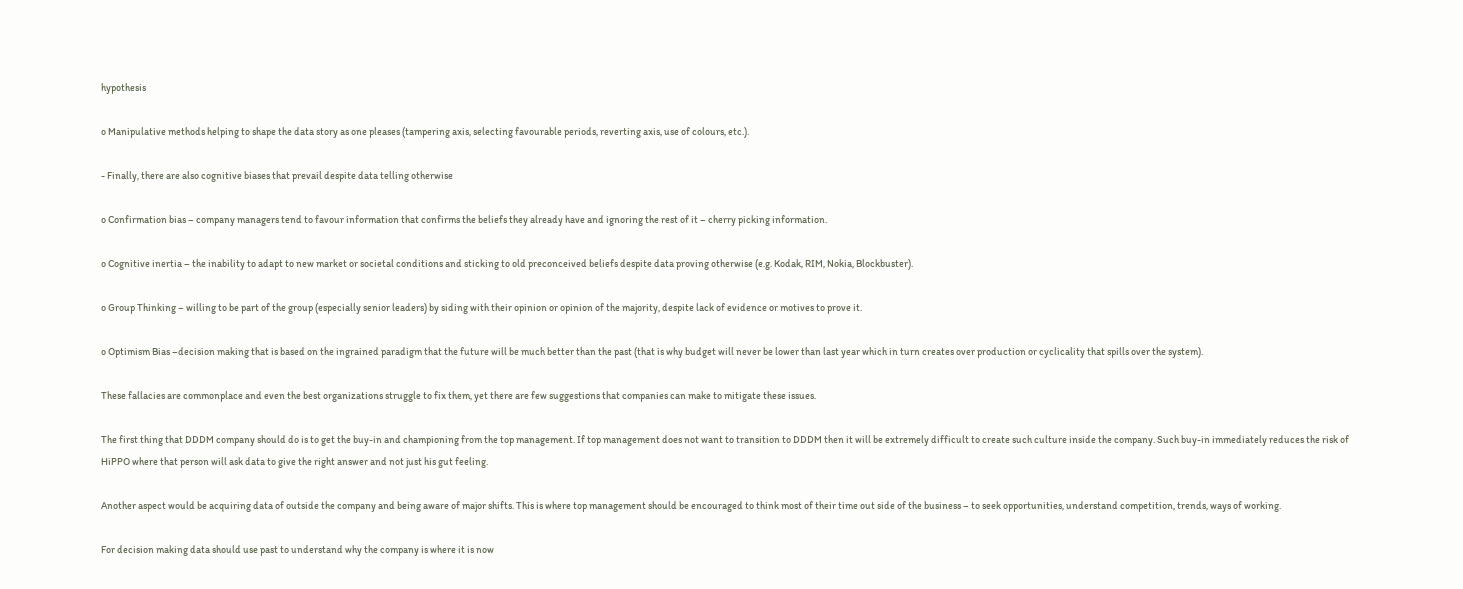hypothesis

o Manipulative methods helping to shape the data story as one pleases (tampering axis, selecting favourable periods, reverting axis, use of colours, etc.).

- Finally, there are also cognitive biases that prevail despite data telling otherwise

o Confirmation bias – company managers tend to favour information that confirms the beliefs they already have and ignoring the rest of it – cherry picking information.

o Cognitive inertia – the inability to adapt to new market or societal conditions and sticking to old preconceived beliefs despite data proving otherwise (e.g. Kodak, RIM, Nokia, Blockbuster).

o Group Thinking – willing to be part of the group (especially senior leaders) by siding with their opinion or opinion of the majority, despite lack of evidence or motives to prove it.

o Optimism Bias –decision making that is based on the ingrained paradigm that the future will be much better than the past (that is why budget will never be lower than last year which in turn creates over production or cyclicality that spills over the system).

These fallacies are commonplace and even the best organizations struggle to fix them, yet there are few suggestions that companies can make to mitigate these issues.

The first thing that DDDM company should do is to get the buy-in and championing from the top management. If top management does not want to transition to DDDM then it will be extremely difficult to create such culture inside the company. Such buy-in immediately reduces the risk of HiPPO where that person will ask data to give the right answer and not just his gut feeling.

Another aspect would be acquiring data of outside the company and being aware of major shifts. This is where top management should be encouraged to think most of their time out side of the business – to seek opportunities, understand competition, trends, ways of working.

For decision making data should use past to understand why the company is where it is now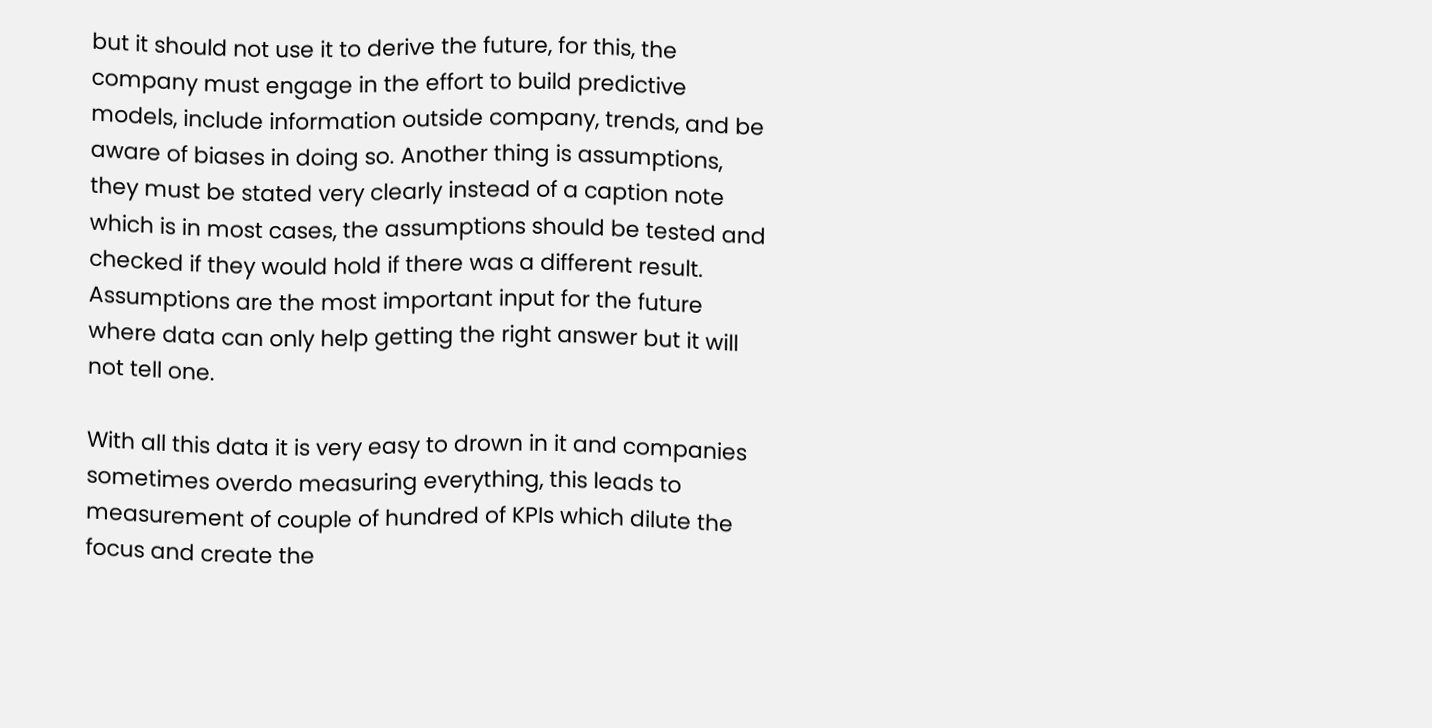but it should not use it to derive the future, for this, the company must engage in the effort to build predictive models, include information outside company, trends, and be aware of biases in doing so. Another thing is assumptions, they must be stated very clearly instead of a caption note which is in most cases, the assumptions should be tested and checked if they would hold if there was a different result. Assumptions are the most important input for the future where data can only help getting the right answer but it will not tell one.

With all this data it is very easy to drown in it and companies sometimes overdo measuring everything, this leads to measurement of couple of hundred of KPIs which dilute the focus and create the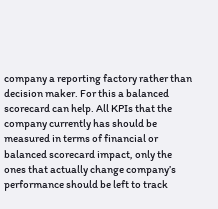company a reporting factory rather than decision maker. For this a balanced scorecard can help. All KPIs that the company currently has should be measured in terms of financial or balanced scorecard impact, only the ones that actually change company’s performance should be left to track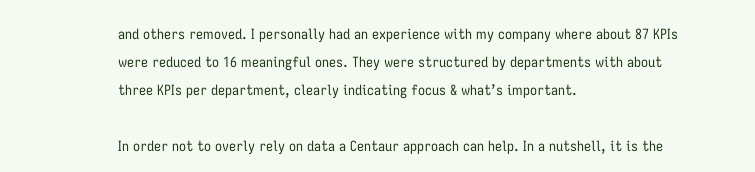and others removed. I personally had an experience with my company where about 87 KPIs were reduced to 16 meaningful ones. They were structured by departments with about three KPIs per department, clearly indicating focus & what’s important.

In order not to overly rely on data a Centaur approach can help. In a nutshell, it is the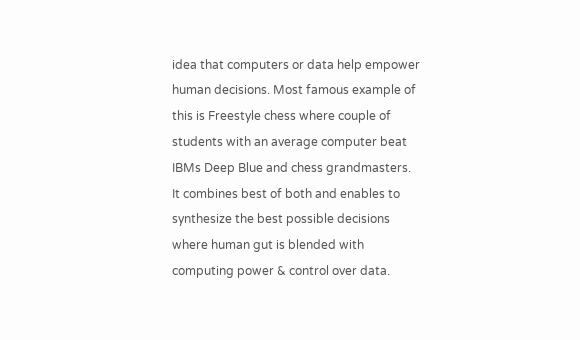idea that computers or data help empower human decisions. Most famous example of this is Freestyle chess where couple of students with an average computer beat IBMs Deep Blue and chess grandmasters. It combines best of both and enables to synthesize the best possible decisions where human gut is blended with computing power & control over data.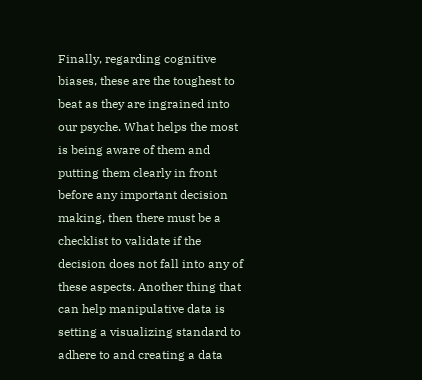Finally, regarding cognitive biases, these are the toughest to beat as they are ingrained into our psyche. What helps the most is being aware of them and putting them clearly in front before any important decision making, then there must be a checklist to validate if the decision does not fall into any of these aspects. Another thing that can help manipulative data is setting a visualizing standard to adhere to and creating a data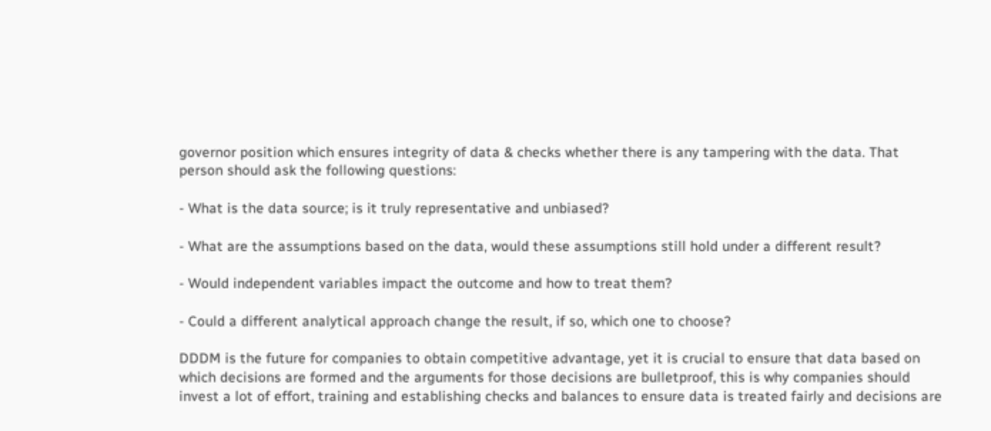governor position which ensures integrity of data & checks whether there is any tampering with the data. That person should ask the following questions:

- What is the data source; is it truly representative and unbiased?

- What are the assumptions based on the data, would these assumptions still hold under a different result?

- Would independent variables impact the outcome and how to treat them?

- Could a different analytical approach change the result, if so, which one to choose?

DDDM is the future for companies to obtain competitive advantage, yet it is crucial to ensure that data based on which decisions are formed and the arguments for those decisions are bulletproof, this is why companies should invest a lot of effort, training and establishing checks and balances to ensure data is treated fairly and decisions are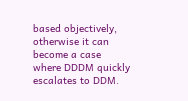based objectively, otherwise it can become a case where DDDM quickly escalates to DDM.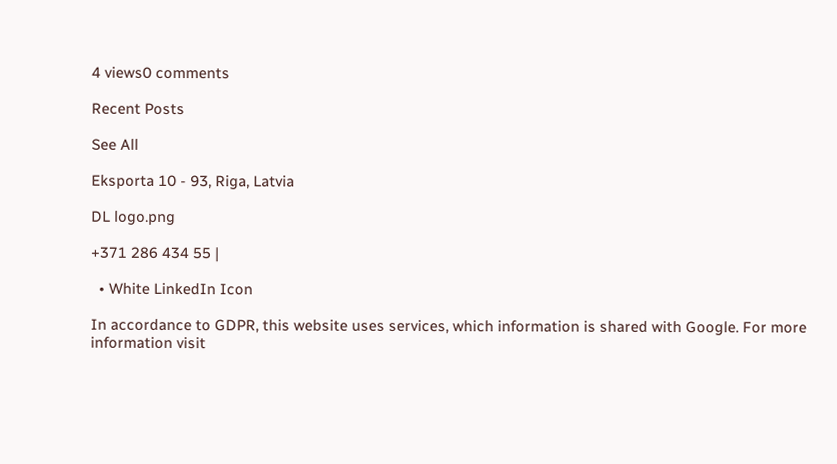4 views0 comments

Recent Posts

See All

Eksporta 10 - 93, Riga, Latvia

DL logo.png

+371 286 434 55 |

  • White LinkedIn Icon

In accordance to GDPR, this website uses services, which information is shared with Google. For more information visit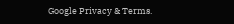Google Privacy & Terms.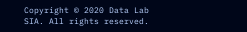Copyright © 2020 Data Lab SIA. All rights reserved.